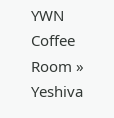YWN Coffee Room » Yeshiva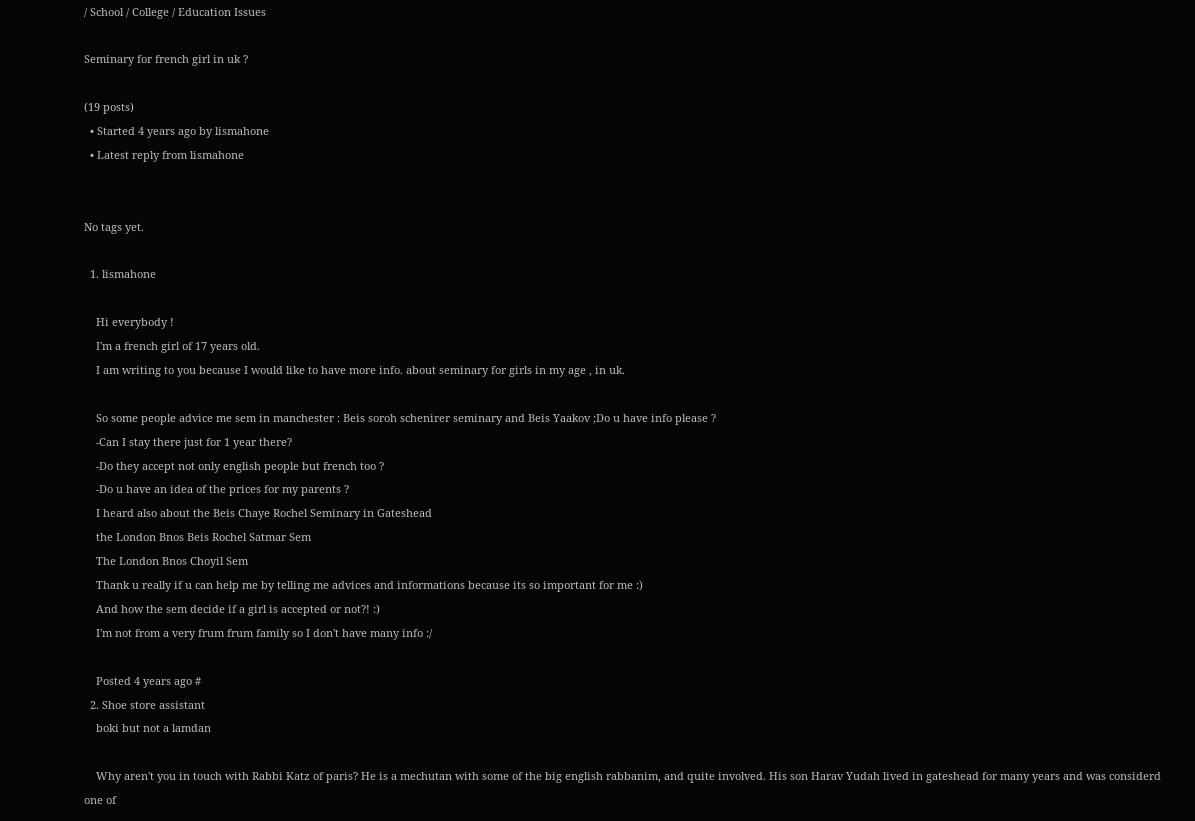/ School / College / Education Issues

Seminary for french girl in uk ?

(19 posts)
  • Started 4 years ago by lismahone
  • Latest reply from lismahone


No tags yet.

  1. lismahone

    Hi everybody !
    I'm a french girl of 17 years old.
    I am writing to you because I would like to have more info. about seminary for girls in my age , in uk.

    So some people advice me sem in manchester : Beis soroh schenirer seminary and Beis Yaakov ;Do u have info please ?
    -Can I stay there just for 1 year there?
    -Do they accept not only english people but french too ?
    -Do u have an idea of the prices for my parents ?
    I heard also about the Beis Chaye Rochel Seminary in Gateshead
    the London Bnos Beis Rochel Satmar Sem
    The London Bnos Choyil Sem
    Thank u really if u can help me by telling me advices and informations because its so important for me :)
    And how the sem decide if a girl is accepted or not?! :)
    I'm not from a very frum frum family so I don't have many info :/

    Posted 4 years ago #
  2. Shoe store assistant
    boki but not a lamdan

    Why aren't you in touch with Rabbi Katz of paris? He is a mechutan with some of the big english rabbanim, and quite involved. His son Harav Yudah lived in gateshead for many years and was considerd one of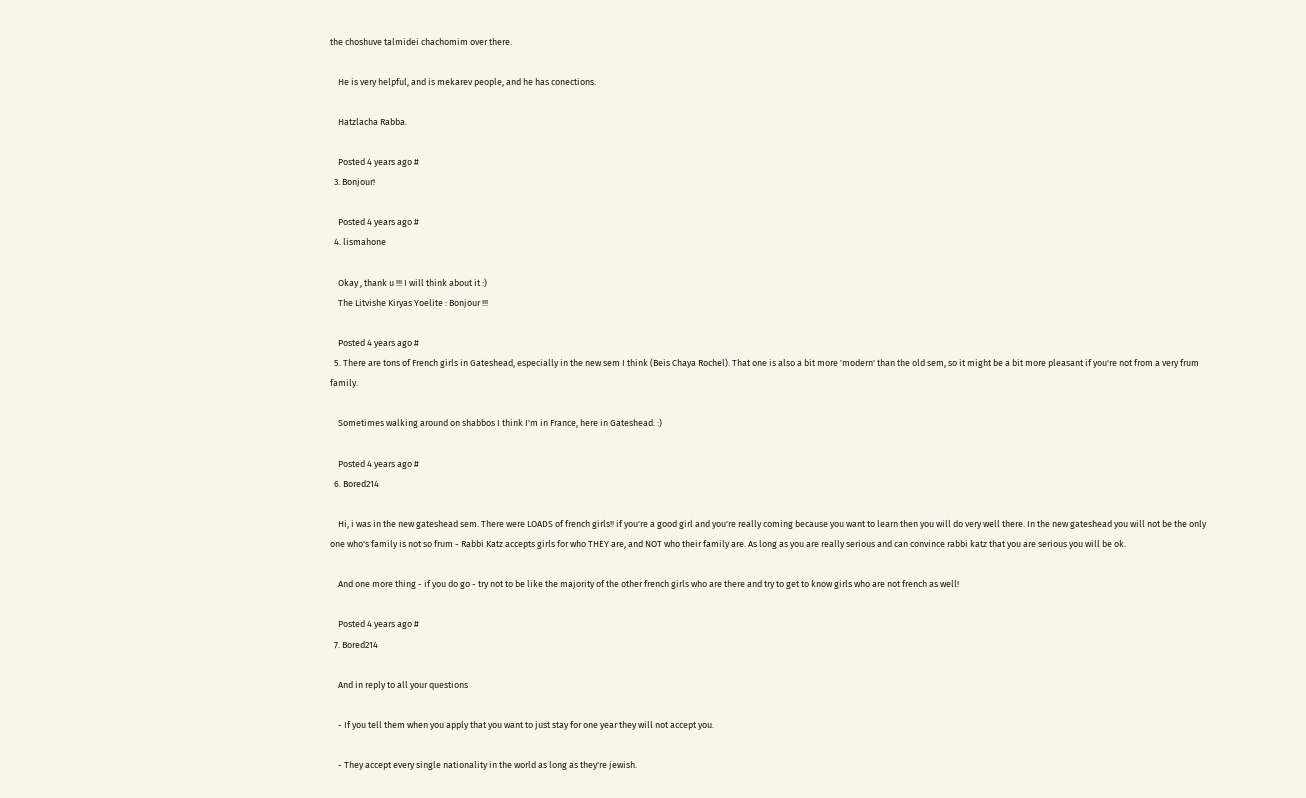the choshuve talmidei chachomim over there.

    He is very helpful, and is mekarev people, and he has conections.

    Hatzlacha Rabba.

    Posted 4 years ago #
  3. Bonjour!

    Posted 4 years ago #
  4. lismahone

    Okay , thank u !!! I will think about it :)
    The Litvishe Kiryas Yoelite : Bonjour !!!

    Posted 4 years ago #
  5. There are tons of French girls in Gateshead, especially in the new sem I think (Beis Chaya Rochel). That one is also a bit more 'modern' than the old sem, so it might be a bit more pleasant if you're not from a very frum family.

    Sometimes walking around on shabbos I think I'm in France, here in Gateshead. :)

    Posted 4 years ago #
  6. Bored214

    Hi, i was in the new gateshead sem. There were LOADS of french girls!! if you're a good girl and you're really coming because you want to learn then you will do very well there. In the new gateshead you will not be the only one who's family is not so frum - Rabbi Katz accepts girls for who THEY are, and NOT who their family are. As long as you are really serious and can convince rabbi katz that you are serious you will be ok.

    And one more thing - if you do go - try not to be like the majority of the other french girls who are there and try to get to know girls who are not french as well!

    Posted 4 years ago #
  7. Bored214

    And in reply to all your questions

    - If you tell them when you apply that you want to just stay for one year they will not accept you.

    - They accept every single nationality in the world as long as they're jewish.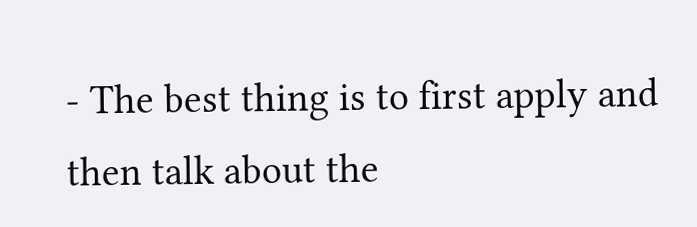- The best thing is to first apply and then talk about the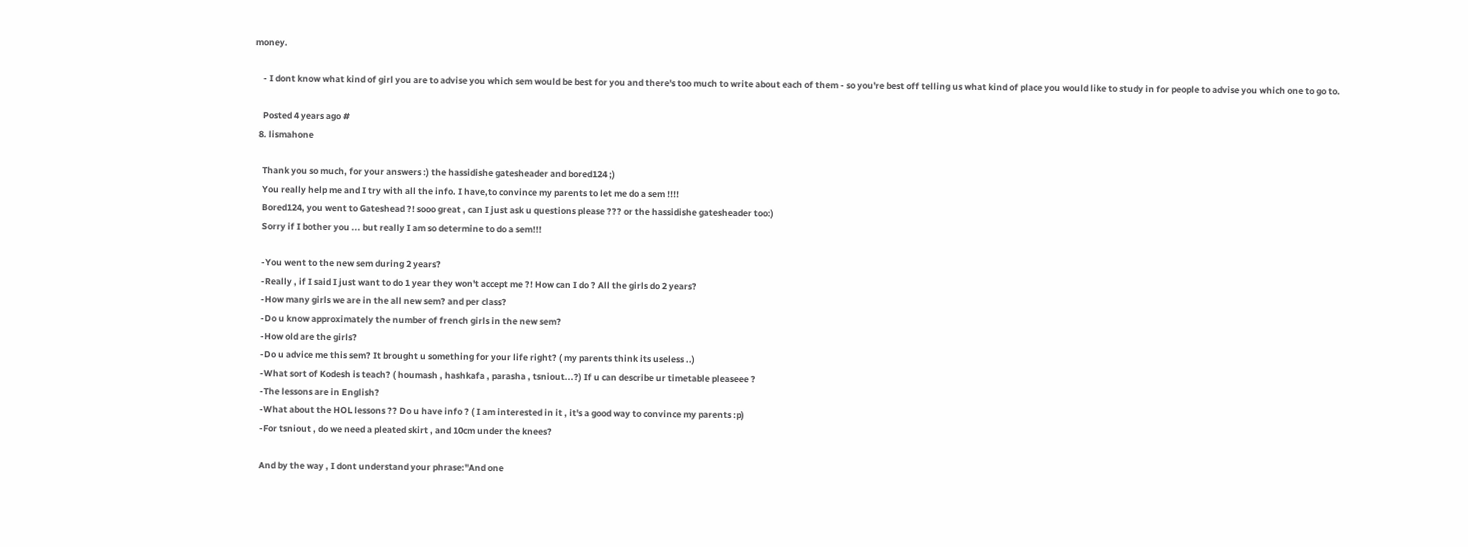money.

    - I dont know what kind of girl you are to advise you which sem would be best for you and there's too much to write about each of them - so you're best off telling us what kind of place you would like to study in for people to advise you which one to go to.

    Posted 4 years ago #
  8. lismahone

    Thank you so much, for your answers :) the hassidishe gatesheader and bored124 ;)
    You really help me and I try with all the info. I have,to convince my parents to let me do a sem !!!!
    Bored124, you went to Gateshead ?! sooo great , can I just ask u questions please ??? or the hassidishe gatesheader too:)
    Sorry if I bother you ... but really I am so determine to do a sem!!!

    -You went to the new sem during 2 years?
    -Really , if I said I just want to do 1 year they won't accept me ?! How can I do ? All the girls do 2 years?
    -How many girls we are in the all new sem? and per class?
    -Do u know approximately the number of french girls in the new sem?
    -How old are the girls?
    -Do u advice me this sem? It brought u something for your life right? ( my parents think its useless ..)
    -What sort of Kodesh is teach? ( houmash , hashkafa , parasha , tsniout...?) If u can describe ur timetable pleaseee ?
    -The lessons are in English?
    -What about the HOL lessons ?? Do u have info ? ( I am interested in it , it's a good way to convince my parents :p)
    -For tsniout , do we need a pleated skirt , and 10cm under the knees?

    And by the way , I dont understand your phrase:"And one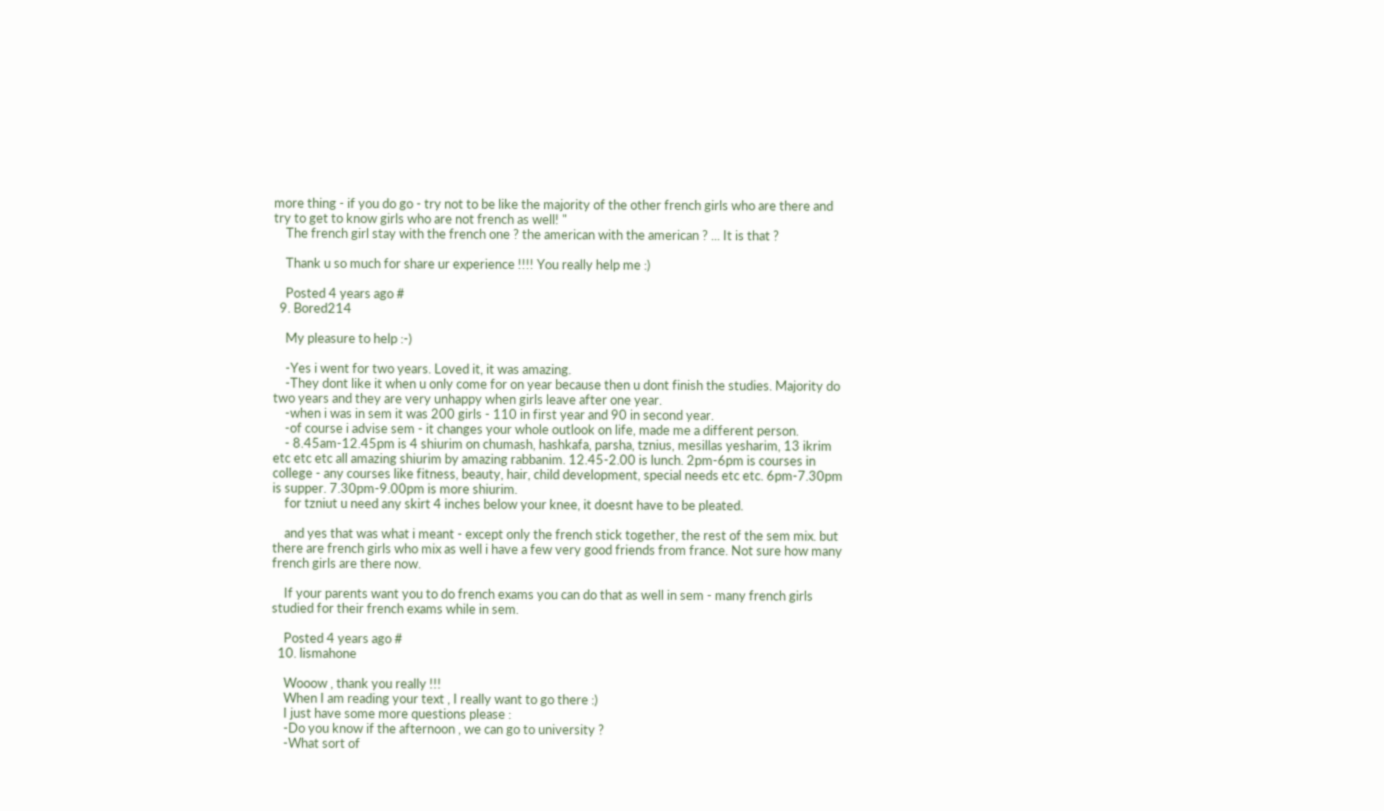more thing - if you do go - try not to be like the majority of the other french girls who are there and try to get to know girls who are not french as well! "
    The french girl stay with the french one ? the american with the american ? ... It is that ?

    Thank u so much for share ur experience !!!! You really help me :)

    Posted 4 years ago #
  9. Bored214

    My pleasure to help :-)

    -Yes i went for two years. Loved it, it was amazing.
    -They dont like it when u only come for on year because then u dont finish the studies. Majority do two years and they are very unhappy when girls leave after one year.
    -when i was in sem it was 200 girls - 110 in first year and 90 in second year.
    -of course i advise sem - it changes your whole outlook on life, made me a different person.
    - 8.45am-12.45pm is 4 shiurim on chumash, hashkafa, parsha, tznius, mesillas yesharim, 13 ikrim etc etc etc all amazing shiurim by amazing rabbanim. 12.45-2.00 is lunch. 2pm-6pm is courses in college - any courses like fitness, beauty, hair, child development, special needs etc etc. 6pm-7.30pm is supper. 7.30pm-9.00pm is more shiurim.
    for tzniut u need any skirt 4 inches below your knee, it doesnt have to be pleated.

    and yes that was what i meant - except only the french stick together, the rest of the sem mix. but there are french girls who mix as well i have a few very good friends from france. Not sure how many french girls are there now.

    If your parents want you to do french exams you can do that as well in sem - many french girls studied for their french exams while in sem.

    Posted 4 years ago #
  10. lismahone

    Wooow , thank you really !!!
    When I am reading your text , I really want to go there :)
    I just have some more questions please :
    -Do you know if the afternoon , we can go to university ?
    -What sort of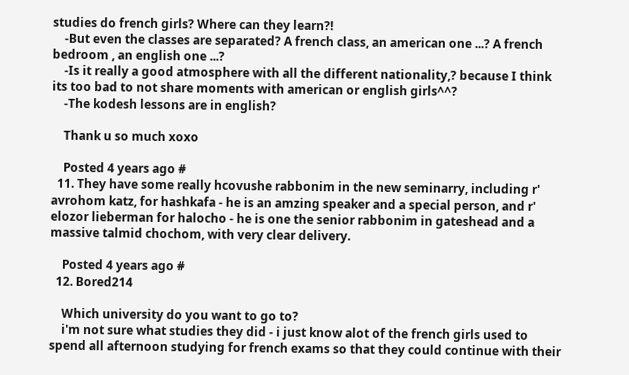studies do french girls? Where can they learn?!
    -But even the classes are separated? A french class, an american one ...? A french bedroom , an english one ...?
    -Is it really a good atmosphere with all the different nationality,? because I think its too bad to not share moments with american or english girls^^?
    -The kodesh lessons are in english?

    Thank u so much xoxo

    Posted 4 years ago #
  11. They have some really hcovushe rabbonim in the new seminarry, including r' avrohom katz, for hashkafa - he is an amzing speaker and a special person, and r' elozor lieberman for halocho - he is one the senior rabbonim in gateshead and a massive talmid chochom, with very clear delivery.

    Posted 4 years ago #
  12. Bored214

    Which university do you want to go to?
    i'm not sure what studies they did - i just know alot of the french girls used to spend all afternoon studying for french exams so that they could continue with their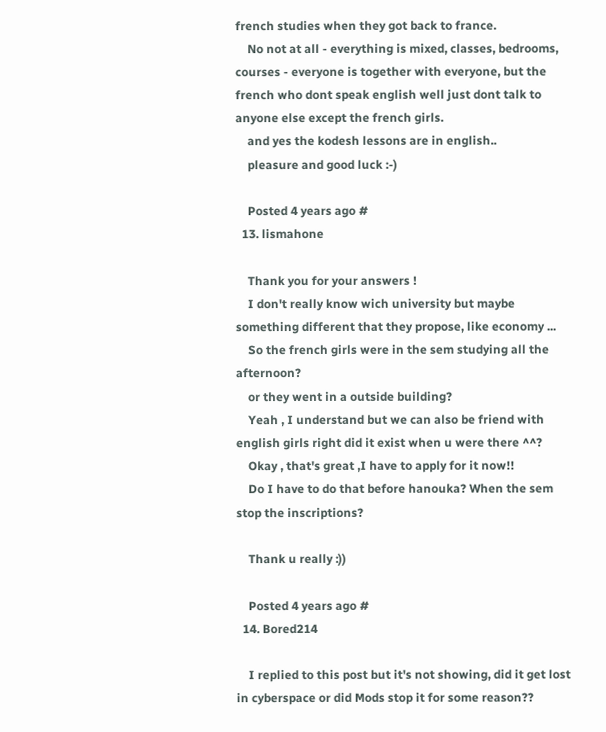french studies when they got back to france.
    No not at all - everything is mixed, classes, bedrooms, courses - everyone is together with everyone, but the french who dont speak english well just dont talk to anyone else except the french girls.
    and yes the kodesh lessons are in english..
    pleasure and good luck :-)

    Posted 4 years ago #
  13. lismahone

    Thank you for your answers !
    I don't really know wich university but maybe something different that they propose, like economy ...
    So the french girls were in the sem studying all the afternoon?
    or they went in a outside building?
    Yeah , I understand but we can also be friend with english girls right did it exist when u were there ^^?
    Okay , that's great ,I have to apply for it now!!
    Do I have to do that before hanouka? When the sem stop the inscriptions?

    Thank u really :))

    Posted 4 years ago #
  14. Bored214

    I replied to this post but it's not showing, did it get lost in cyberspace or did Mods stop it for some reason??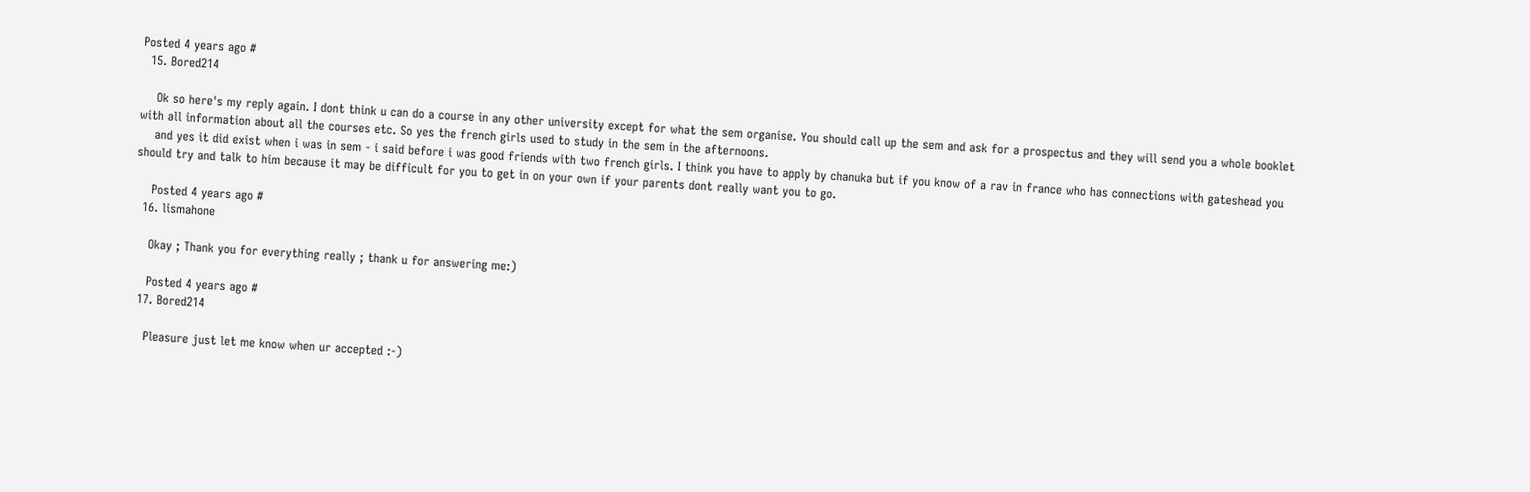Posted 4 years ago #
  15. Bored214

    Ok so here's my reply again. I dont think u can do a course in any other university except for what the sem organise. You should call up the sem and ask for a prospectus and they will send you a whole booklet with all information about all the courses etc. So yes the french girls used to study in the sem in the afternoons.
    and yes it did exist when i was in sem - i said before i was good friends with two french girls. I think you have to apply by chanuka but if you know of a rav in france who has connections with gateshead you should try and talk to him because it may be difficult for you to get in on your own if your parents dont really want you to go.

    Posted 4 years ago #
  16. lismahone

    Okay ; Thank you for everything really ; thank u for answering me:)

    Posted 4 years ago #
  17. Bored214

    Pleasure just let me know when ur accepted :-)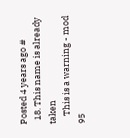Posted 4 years ago #
  18. This name is already taken
    This is a warning - mod 95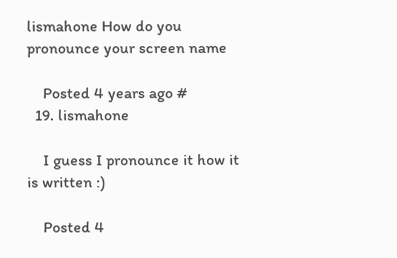lismahone How do you pronounce your screen name

    Posted 4 years ago #
  19. lismahone

    I guess I pronounce it how it is written :)

    Posted 4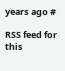years ago #

RSS feed for this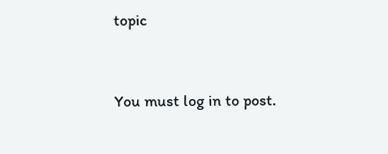topic


You must log in to post.